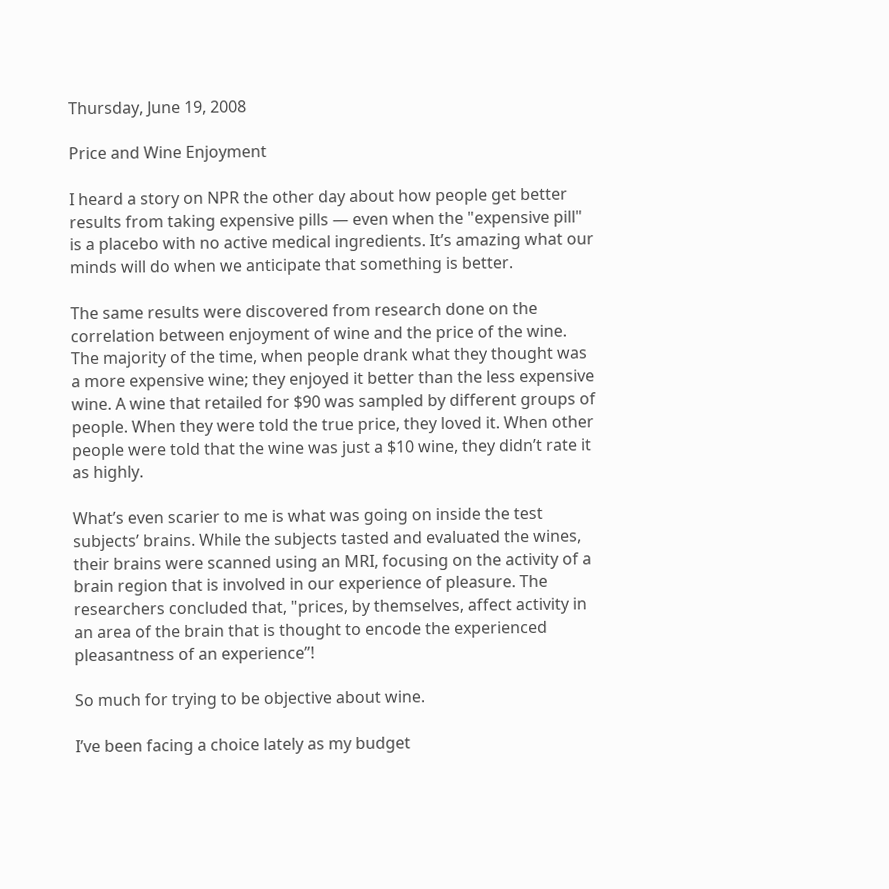Thursday, June 19, 2008

Price and Wine Enjoyment

I heard a story on NPR the other day about how people get better results from taking expensive pills — even when the "expensive pill" is a placebo with no active medical ingredients. It’s amazing what our minds will do when we anticipate that something is better.

The same results were discovered from research done on the correlation between enjoyment of wine and the price of the wine. The majority of the time, when people drank what they thought was a more expensive wine; they enjoyed it better than the less expensive wine. A wine that retailed for $90 was sampled by different groups of people. When they were told the true price, they loved it. When other people were told that the wine was just a $10 wine, they didn’t rate it as highly.

What’s even scarier to me is what was going on inside the test subjects’ brains. While the subjects tasted and evaluated the wines, their brains were scanned using an MRI, focusing on the activity of a brain region that is involved in our experience of pleasure. The researchers concluded that, "prices, by themselves, affect activity in an area of the brain that is thought to encode the experienced pleasantness of an experience”!

So much for trying to be objective about wine.

I’ve been facing a choice lately as my budget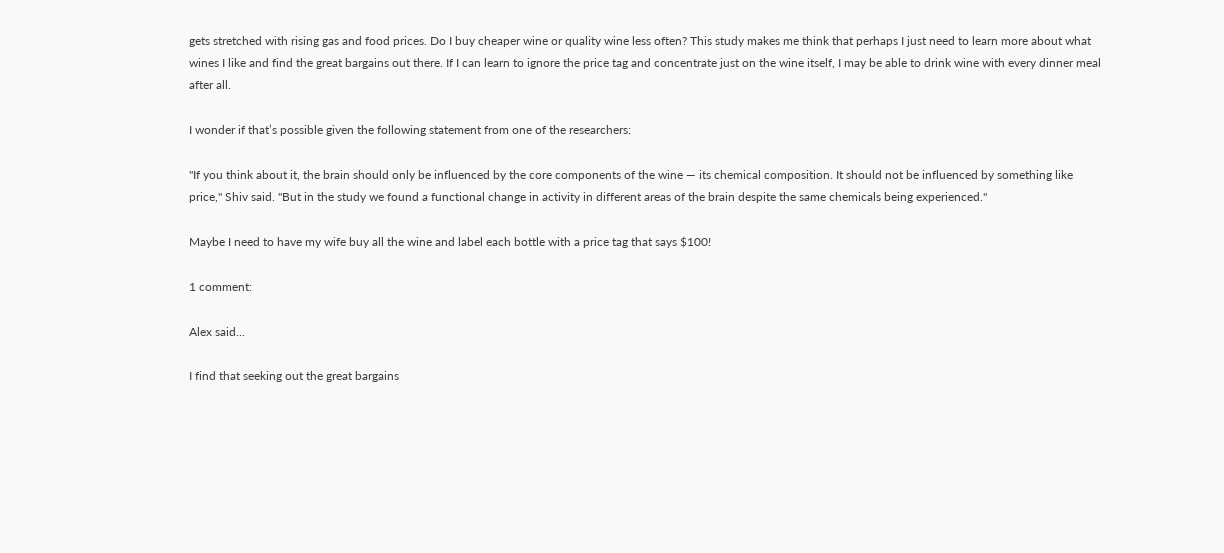gets stretched with rising gas and food prices. Do I buy cheaper wine or quality wine less often? This study makes me think that perhaps I just need to learn more about what wines I like and find the great bargains out there. If I can learn to ignore the price tag and concentrate just on the wine itself, I may be able to drink wine with every dinner meal after all.

I wonder if that’s possible given the following statement from one of the researchers:

"If you think about it, the brain should only be influenced by the core components of the wine — its chemical composition. It should not be influenced by something like price," Shiv said. "But in the study we found a functional change in activity in different areas of the brain despite the same chemicals being experienced."

Maybe I need to have my wife buy all the wine and label each bottle with a price tag that says $100!

1 comment:

Alex said...

I find that seeking out the great bargains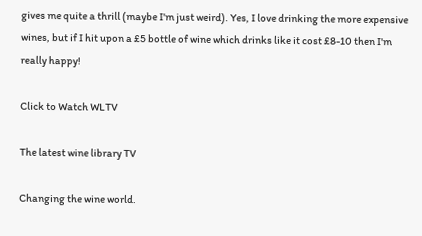gives me quite a thrill (maybe I'm just weird). Yes, I love drinking the more expensive wines, but if I hit upon a £5 bottle of wine which drinks like it cost £8-10 then I'm really happy!

Click to Watch WLTV

The latest wine library TV

Changing the wine world.